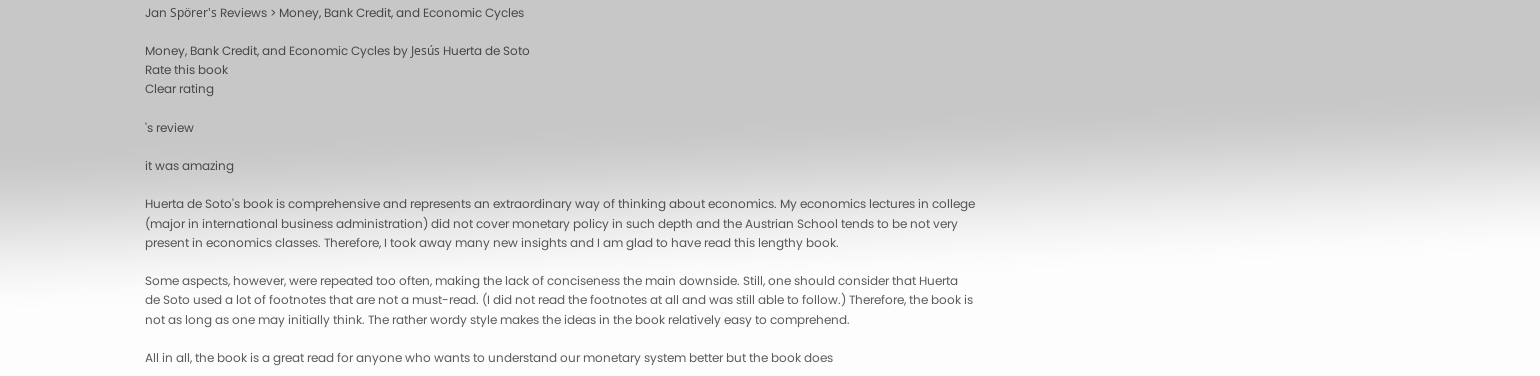Jan Spörer's Reviews > Money, Bank Credit, and Economic Cycles

Money, Bank Credit, and Economic Cycles by Jesús Huerta de Soto
Rate this book
Clear rating

's review

it was amazing

Huerta de Soto's book is comprehensive and represents an extraordinary way of thinking about economics. My economics lectures in college (major in international business administration) did not cover monetary policy in such depth and the Austrian School tends to be not very present in economics classes. Therefore, I took away many new insights and I am glad to have read this lengthy book.

Some aspects, however, were repeated too often, making the lack of conciseness the main downside. Still, one should consider that Huerta de Soto used a lot of footnotes that are not a must-read. (I did not read the footnotes at all and was still able to follow.) Therefore, the book is not as long as one may initially think. The rather wordy style makes the ideas in the book relatively easy to comprehend.

All in all, the book is a great read for anyone who wants to understand our monetary system better but the book does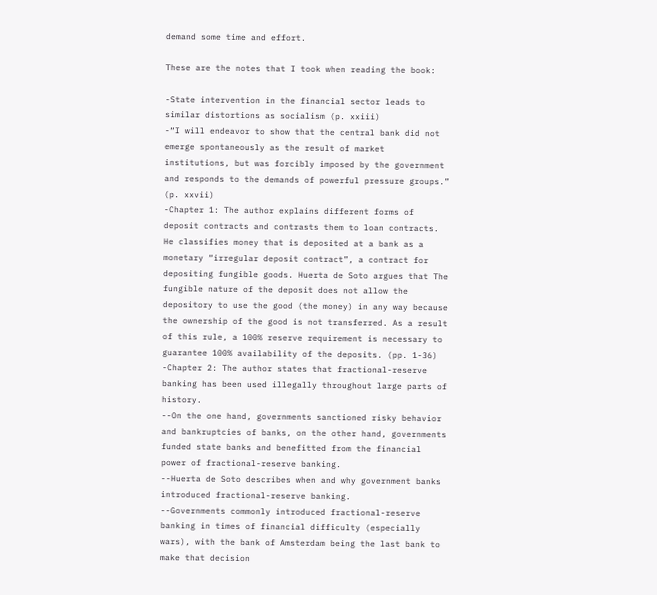demand some time and effort.

These are the notes that I took when reading the book:

-State intervention in the financial sector leads to similar distortions as socialism (p. xxiii)
-“I will endeavor to show that the central bank did not emerge spontaneously as the result of market institutions, but was forcibly imposed by the government and responds to the demands of powerful pressure groups.” (p. xxvii)
-Chapter 1: The author explains different forms of deposit contracts and contrasts them to loan contracts. He classifies money that is deposited at a bank as a monetary “irregular deposit contract”, a contract for depositing fungible goods. Huerta de Soto argues that The fungible nature of the deposit does not allow the depository to use the good (the money) in any way because the ownership of the good is not transferred. As a result of this rule, a 100% reserve requirement is necessary to guarantee 100% availability of the deposits. (pp. 1-36)
-Chapter 2: The author states that fractional-reserve banking has been used illegally throughout large parts of history.
--On the one hand, governments sanctioned risky behavior and bankruptcies of banks, on the other hand, governments funded state banks and benefitted from the financial power of fractional-reserve banking.
--Huerta de Soto describes when and why government banks introduced fractional-reserve banking.
--Governments commonly introduced fractional-reserve banking in times of financial difficulty (especially wars), with the bank of Amsterdam being the last bank to make that decision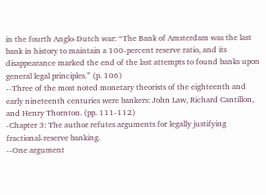in the fourth Anglo-Dutch war: “The Bank of Amsterdam was the last bank in history to maintain a 100-percent reserve ratio, and its disappearance marked the end of the last attempts to found banks upon general legal principles.” (p. 106)
--Three of the most noted monetary theorists of the eighteenth and early nineteenth centuries were bankers: John Law, Richard Cantillon, and Henry Thornton. (pp. 111-112)
-Chapter 3: The author refutes arguments for legally justifying fractional-reserve banking.
--One argument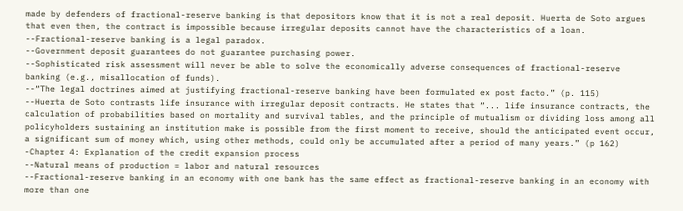made by defenders of fractional-reserve banking is that depositors know that it is not a real deposit. Huerta de Soto argues that even then, the contract is impossible because irregular deposits cannot have the characteristics of a loan.
--Fractional-reserve banking is a legal paradox.
--Government deposit guarantees do not guarantee purchasing power.
--Sophisticated risk assessment will never be able to solve the economically adverse consequences of fractional-reserve banking (e.g., misallocation of funds).
--“The legal doctrines aimed at justifying fractional-reserve banking have been formulated ex post facto.” (p. 115)
--Huerta de Soto contrasts life insurance with irregular deposit contracts. He states that “... life insurance contracts, the calculation of probabilities based on mortality and survival tables, and the principle of mutualism or dividing loss among all policyholders sustaining an institution make is possible from the first moment to receive, should the anticipated event occur, a significant sum of money which, using other methods, could only be accumulated after a period of many years.” (p 162)
-Chapter 4: Explanation of the credit expansion process
--Natural means of production = labor and natural resources
--Fractional-reserve banking in an economy with one bank has the same effect as fractional-reserve banking in an economy with more than one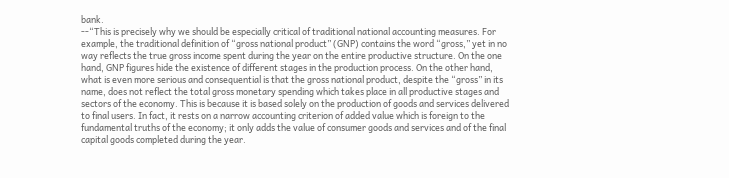bank.
--“This is precisely why we should be especially critical of traditional national accounting measures. For example, the traditional definition of “gross national product” (GNP) contains the word “gross,” yet in no way reflects the true gross income spent during the year on the entire productive structure. On the one hand, GNP figures hide the existence of different stages in the production process. On the other hand, what is even more serious and consequential is that the gross national product, despite the “gross” in its name, does not reflect the total gross monetary spending which takes place in all productive stages and sectors of the economy. This is because it is based solely on the production of goods and services delivered to final users. In fact, it rests on a narrow accounting criterion of added value which is foreign to the fundamental truths of the economy; it only adds the value of consumer goods and services and of the final capital goods completed during the year.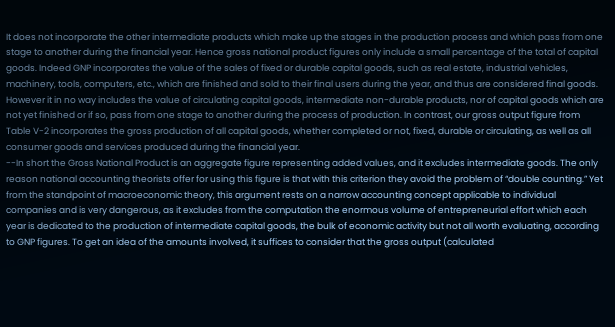It does not incorporate the other intermediate products which make up the stages in the production process and which pass from one stage to another during the financial year. Hence gross national product figures only include a small percentage of the total of capital goods. Indeed GNP incorporates the value of the sales of fixed or durable capital goods, such as real estate, industrial vehicles, machinery, tools, computers, etc., which are finished and sold to their final users during the year, and thus are considered final goods. However it in no way includes the value of circulating capital goods, intermediate non-durable products, nor of capital goods which are not yet finished or if so, pass from one stage to another during the process of production. In contrast, our gross output figure from Table V-2 incorporates the gross production of all capital goods, whether completed or not, fixed, durable or circulating, as well as all consumer goods and services produced during the financial year.
--In short the Gross National Product is an aggregate figure representing added values, and it excludes intermediate goods. The only reason national accounting theorists offer for using this figure is that with this criterion they avoid the problem of “double counting.” Yet from the standpoint of macroeconomic theory, this argument rests on a narrow accounting concept applicable to individual companies and is very dangerous, as it excludes from the computation the enormous volume of entrepreneurial effort which each year is dedicated to the production of intermediate capital goods, the bulk of economic activity but not all worth evaluating, according to GNP figures. To get an idea of the amounts involved, it suffices to consider that the gross output (calculated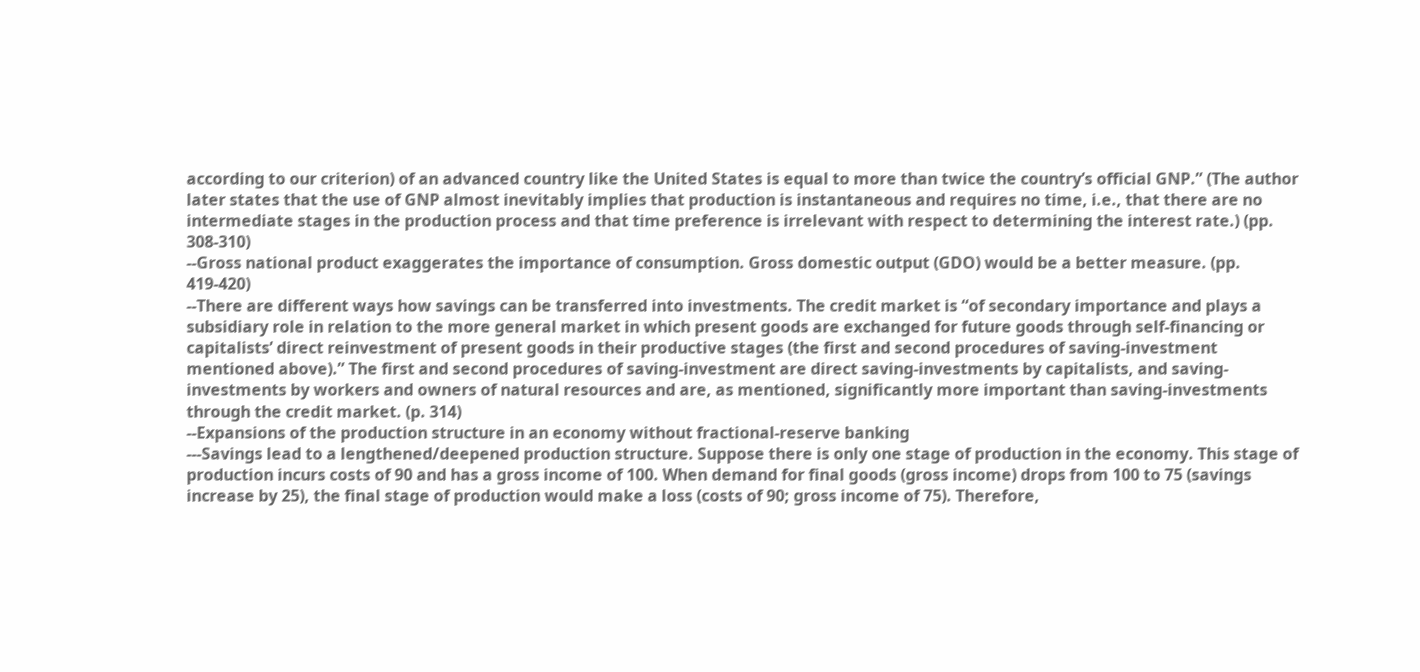according to our criterion) of an advanced country like the United States is equal to more than twice the country’s official GNP.” (The author later states that the use of GNP almost inevitably implies that production is instantaneous and requires no time, i.e., that there are no intermediate stages in the production process and that time preference is irrelevant with respect to determining the interest rate.) (pp. 308-310)
--Gross national product exaggerates the importance of consumption. Gross domestic output (GDO) would be a better measure. (pp. 419-420)
--There are different ways how savings can be transferred into investments. The credit market is “of secondary importance and plays a subsidiary role in relation to the more general market in which present goods are exchanged for future goods through self-financing or capitalists’ direct reinvestment of present goods in their productive stages (the first and second procedures of saving-investment mentioned above).” The first and second procedures of saving-investment are direct saving-investments by capitalists, and saving-investments by workers and owners of natural resources and are, as mentioned, significantly more important than saving-investments through the credit market. (p. 314)
--Expansions of the production structure in an economy without fractional-reserve banking
---Savings lead to a lengthened/deepened production structure. Suppose there is only one stage of production in the economy. This stage of production incurs costs of 90 and has a gross income of 100. When demand for final goods (gross income) drops from 100 to 75 (savings increase by 25), the final stage of production would make a loss (costs of 90; gross income of 75). Therefore,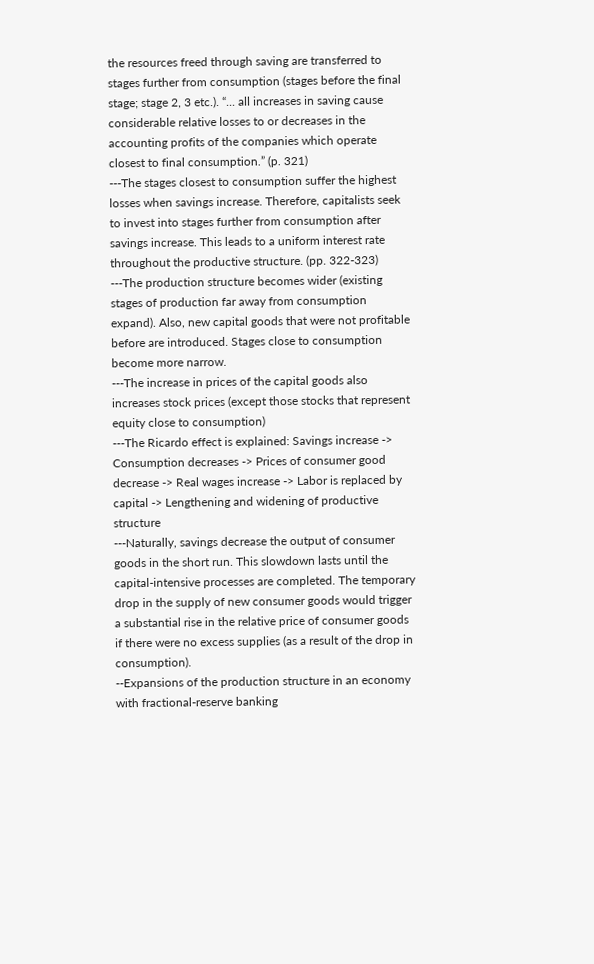the resources freed through saving are transferred to stages further from consumption (stages before the final stage; stage 2, 3 etc.). “... all increases in saving cause considerable relative losses to or decreases in the accounting profits of the companies which operate closest to final consumption.” (p. 321)
---The stages closest to consumption suffer the highest losses when savings increase. Therefore, capitalists seek to invest into stages further from consumption after savings increase. This leads to a uniform interest rate throughout the productive structure. (pp. 322-323)
---The production structure becomes wider (existing stages of production far away from consumption expand). Also, new capital goods that were not profitable before are introduced. Stages close to consumption become more narrow.
---The increase in prices of the capital goods also increases stock prices (except those stocks that represent equity close to consumption)
---The Ricardo effect is explained: Savings increase -> Consumption decreases -> Prices of consumer good decrease -> Real wages increase -> Labor is replaced by capital -> Lengthening and widening of productive structure
---Naturally, savings decrease the output of consumer goods in the short run. This slowdown lasts until the capital-intensive processes are completed. The temporary drop in the supply of new consumer goods would trigger a substantial rise in the relative price of consumer goods if there were no excess supplies (as a result of the drop in consumption).
--Expansions of the production structure in an economy with fractional-reserve banking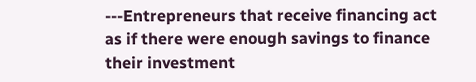---Entrepreneurs that receive financing act as if there were enough savings to finance their investment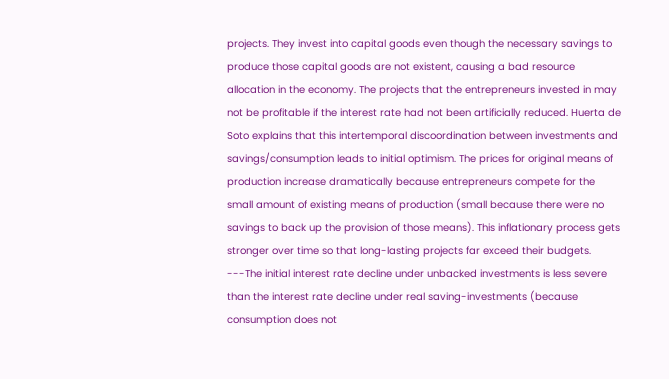projects. They invest into capital goods even though the necessary savings to produce those capital goods are not existent, causing a bad resource allocation in the economy. The projects that the entrepreneurs invested in may not be profitable if the interest rate had not been artificially reduced. Huerta de Soto explains that this intertemporal discoordination between investments and savings/consumption leads to initial optimism. The prices for original means of production increase dramatically because entrepreneurs compete for the small amount of existing means of production (small because there were no savings to back up the provision of those means). This inflationary process gets stronger over time so that long-lasting projects far exceed their budgets.
---The initial interest rate decline under unbacked investments is less severe than the interest rate decline under real saving-investments (because consumption does not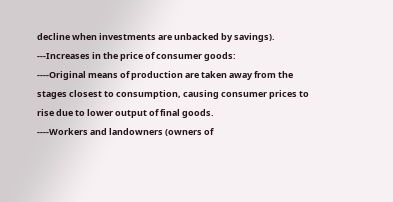decline when investments are unbacked by savings).
---Increases in the price of consumer goods:
----Original means of production are taken away from the stages closest to consumption, causing consumer prices to rise due to lower output of final goods.
----Workers and landowners (owners of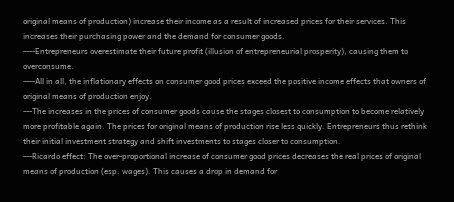original means of production) increase their income as a result of increased prices for their services. This increases their purchasing power and the demand for consumer goods.
----Entrepreneurs overestimate their future profit (illusion of entrepreneurial prosperity), causing them to overconsume.
----All in all, the inflationary effects on consumer good prices exceed the positive income effects that owners of original means of production enjoy.
---The increases in the prices of consumer goods cause the stages closest to consumption to become relatively more profitable again. The prices for original means of production rise less quickly. Entrepreneurs thus rethink their initial investment strategy and shift investments to stages closer to consumption.
---Ricardo effect: The over-proportional increase of consumer good prices decreases the real prices of original means of production (esp. wages). This causes a drop in demand for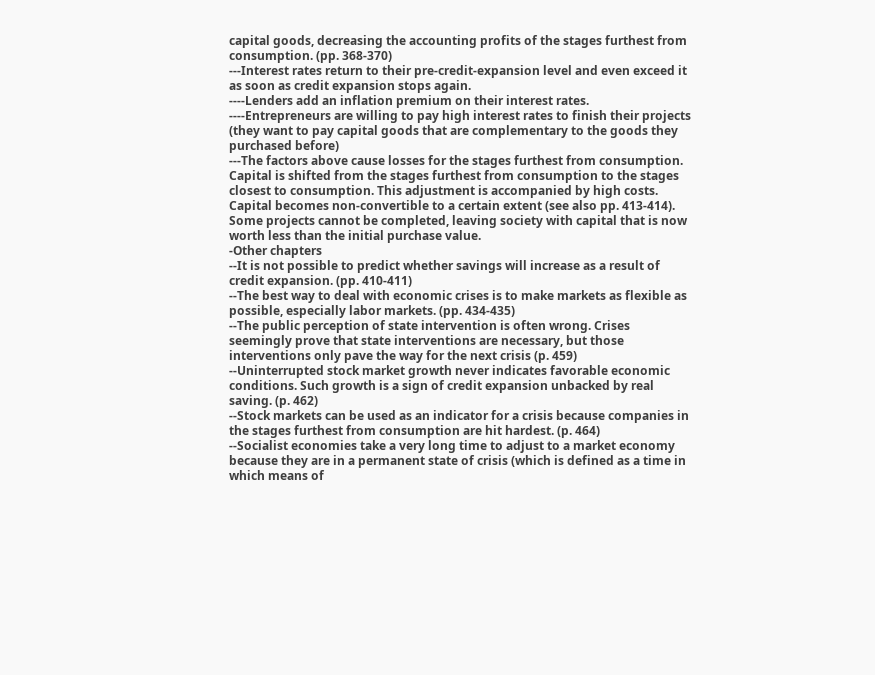capital goods, decreasing the accounting profits of the stages furthest from consumption. (pp. 368-370)
---Interest rates return to their pre-credit-expansion level and even exceed it as soon as credit expansion stops again.
----Lenders add an inflation premium on their interest rates.
----Entrepreneurs are willing to pay high interest rates to finish their projects (they want to pay capital goods that are complementary to the goods they purchased before)
---The factors above cause losses for the stages furthest from consumption. Capital is shifted from the stages furthest from consumption to the stages closest to consumption. This adjustment is accompanied by high costs. Capital becomes non-convertible to a certain extent (see also pp. 413-414). Some projects cannot be completed, leaving society with capital that is now worth less than the initial purchase value.
-Other chapters
--It is not possible to predict whether savings will increase as a result of credit expansion. (pp. 410-411)
--The best way to deal with economic crises is to make markets as flexible as possible, especially labor markets. (pp. 434-435)
--The public perception of state intervention is often wrong. Crises seemingly prove that state interventions are necessary, but those interventions only pave the way for the next crisis (p. 459)
--Uninterrupted stock market growth never indicates favorable economic conditions. Such growth is a sign of credit expansion unbacked by real saving. (p. 462)
--Stock markets can be used as an indicator for a crisis because companies in the stages furthest from consumption are hit hardest. (p. 464)
--Socialist economies take a very long time to adjust to a market economy because they are in a permanent state of crisis (which is defined as a time in which means of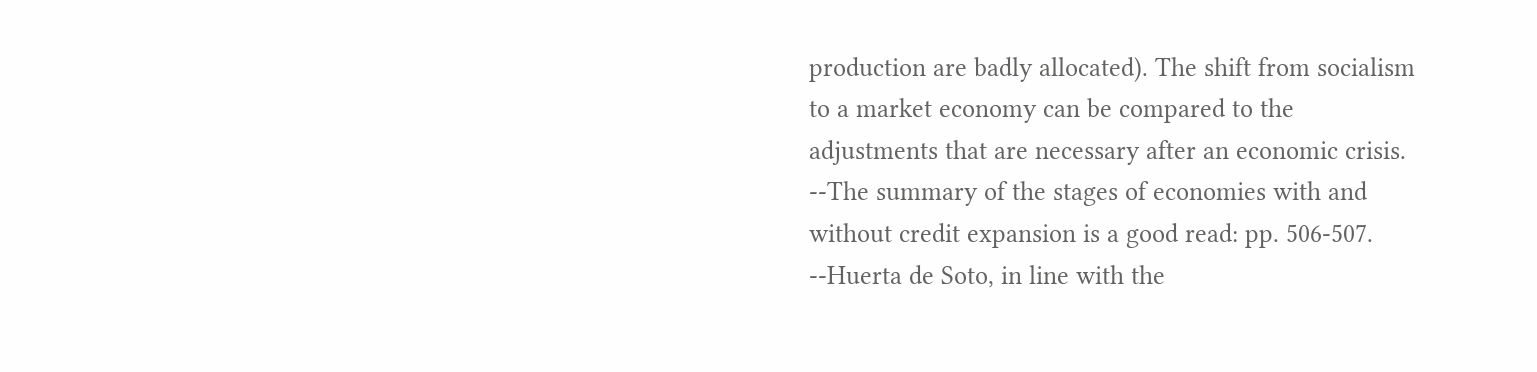production are badly allocated). The shift from socialism to a market economy can be compared to the adjustments that are necessary after an economic crisis.
--The summary of the stages of economies with and without credit expansion is a good read: pp. 506-507.
--Huerta de Soto, in line with the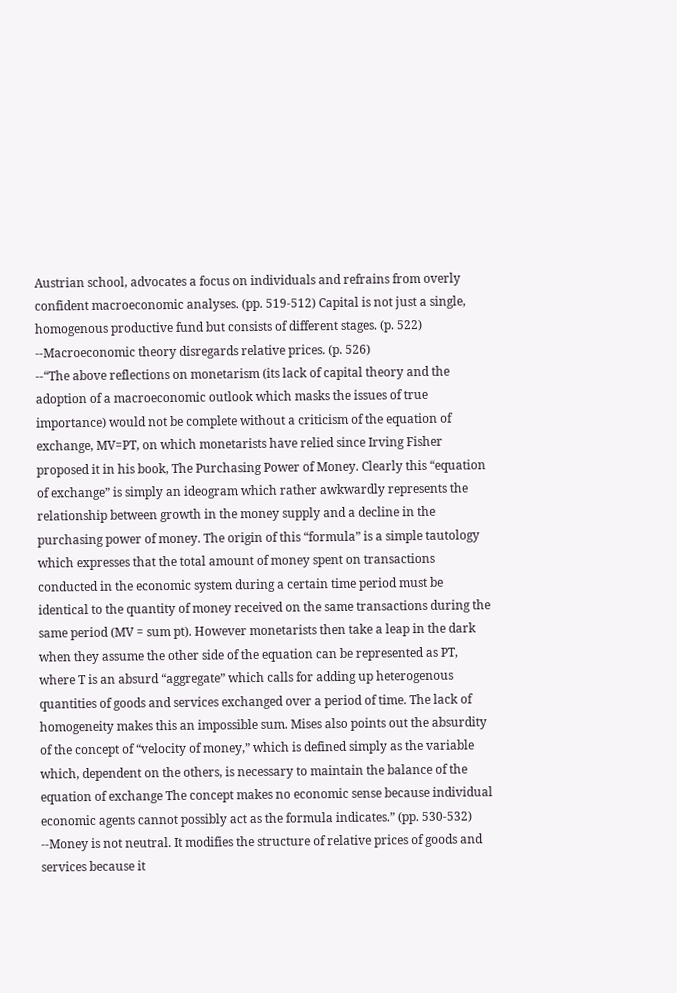Austrian school, advocates a focus on individuals and refrains from overly confident macroeconomic analyses. (pp. 519-512) Capital is not just a single, homogenous productive fund but consists of different stages. (p. 522)
--Macroeconomic theory disregards relative prices. (p. 526)
--“The above reflections on monetarism (its lack of capital theory and the adoption of a macroeconomic outlook which masks the issues of true importance) would not be complete without a criticism of the equation of exchange, MV=PT, on which monetarists have relied since Irving Fisher proposed it in his book, The Purchasing Power of Money. Clearly this “equation of exchange” is simply an ideogram which rather awkwardly represents the relationship between growth in the money supply and a decline in the purchasing power of money. The origin of this “formula” is a simple tautology which expresses that the total amount of money spent on transactions conducted in the economic system during a certain time period must be identical to the quantity of money received on the same transactions during the same period (MV = sum pt). However monetarists then take a leap in the dark when they assume the other side of the equation can be represented as PT, where T is an absurd “aggregate” which calls for adding up heterogenous quantities of goods and services exchanged over a period of time. The lack of homogeneity makes this an impossible sum. Mises also points out the absurdity of the concept of “velocity of money,” which is defined simply as the variable which, dependent on the others, is necessary to maintain the balance of the equation of exchange The concept makes no economic sense because individual economic agents cannot possibly act as the formula indicates.” (pp. 530-532)
--Money is not neutral. It modifies the structure of relative prices of goods and services because it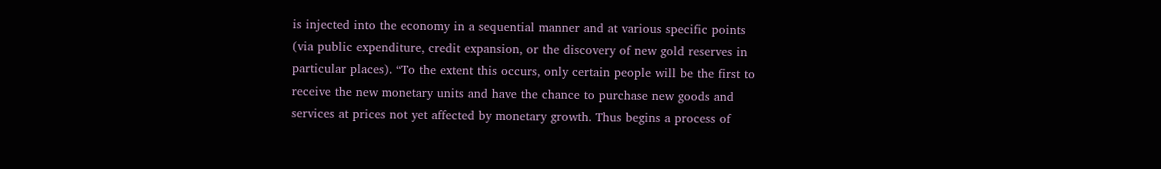is injected into the economy in a sequential manner and at various specific points (via public expenditure, credit expansion, or the discovery of new gold reserves in particular places). “To the extent this occurs, only certain people will be the first to receive the new monetary units and have the chance to purchase new goods and services at prices not yet affected by monetary growth. Thus begins a process of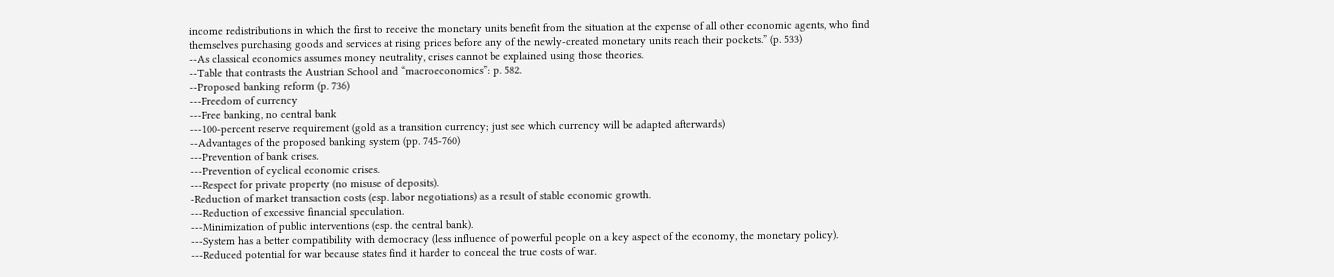income redistributions in which the first to receive the monetary units benefit from the situation at the expense of all other economic agents, who find themselves purchasing goods and services at rising prices before any of the newly-created monetary units reach their pockets.” (p. 533)
--As classical economics assumes money neutrality, crises cannot be explained using those theories.
--Table that contrasts the Austrian School and “macroeconomics”: p. 582.
--Proposed banking reform (p. 736)
---Freedom of currency
---Free banking, no central bank
---100-percent reserve requirement (gold as a transition currency; just see which currency will be adapted afterwards)
--Advantages of the proposed banking system (pp. 745-760)
---Prevention of bank crises.
---Prevention of cyclical economic crises.
---Respect for private property (no misuse of deposits).
-Reduction of market transaction costs (esp. labor negotiations) as a result of stable economic growth.
---Reduction of excessive financial speculation.
---Minimization of public interventions (esp. the central bank).
---System has a better compatibility with democracy (less influence of powerful people on a key aspect of the economy, the monetary policy).
---Reduced potential for war because states find it harder to conceal the true costs of war.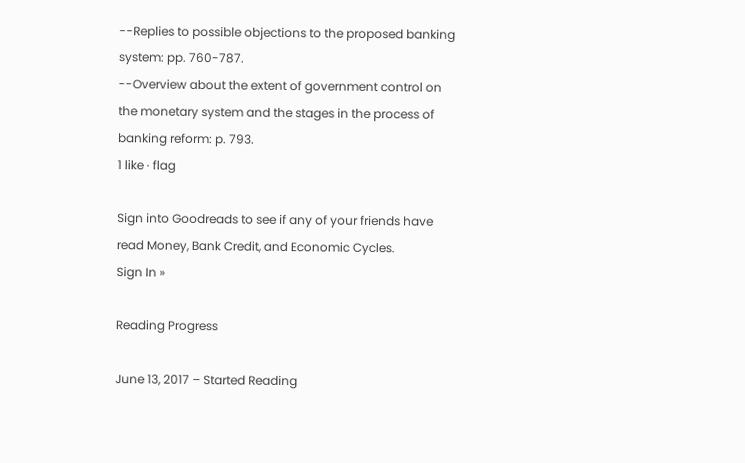--Replies to possible objections to the proposed banking system: pp. 760-787.
--Overview about the extent of government control on the monetary system and the stages in the process of banking reform: p. 793.
1 like · flag

Sign into Goodreads to see if any of your friends have read Money, Bank Credit, and Economic Cycles.
Sign In »

Reading Progress

June 13, 2017 – Started Reading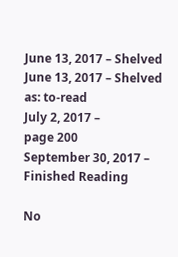June 13, 2017 – Shelved
June 13, 2017 – Shelved as: to-read
July 2, 2017 –
page 200
September 30, 2017 – Finished Reading

No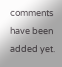comments have been added yet.